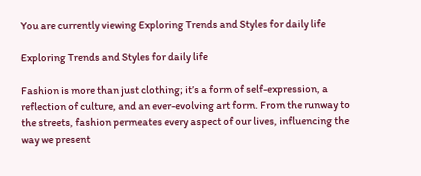You are currently viewing Exploring Trends and Styles for daily life

Exploring Trends and Styles for daily life

Fashion is more than just clothing; it’s a form of self-expression, a reflection of culture, and an ever-evolving art form. From the runway to the streets, fashion permeates every aspect of our lives, influencing the way we present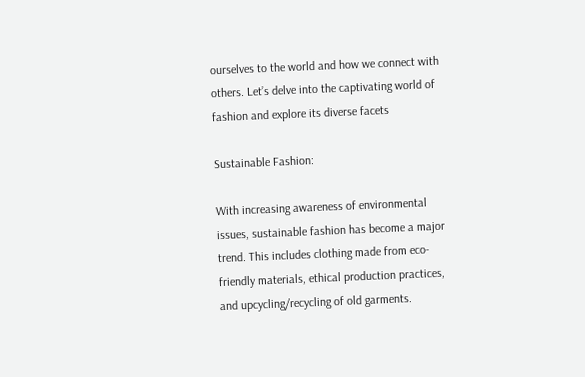ourselves to the world and how we connect with others. Let’s delve into the captivating world of fashion and explore its diverse facets

Sustainable Fashion:

With increasing awareness of environmental issues, sustainable fashion has become a major trend. This includes clothing made from eco-friendly materials, ethical production practices, and upcycling/recycling of old garments.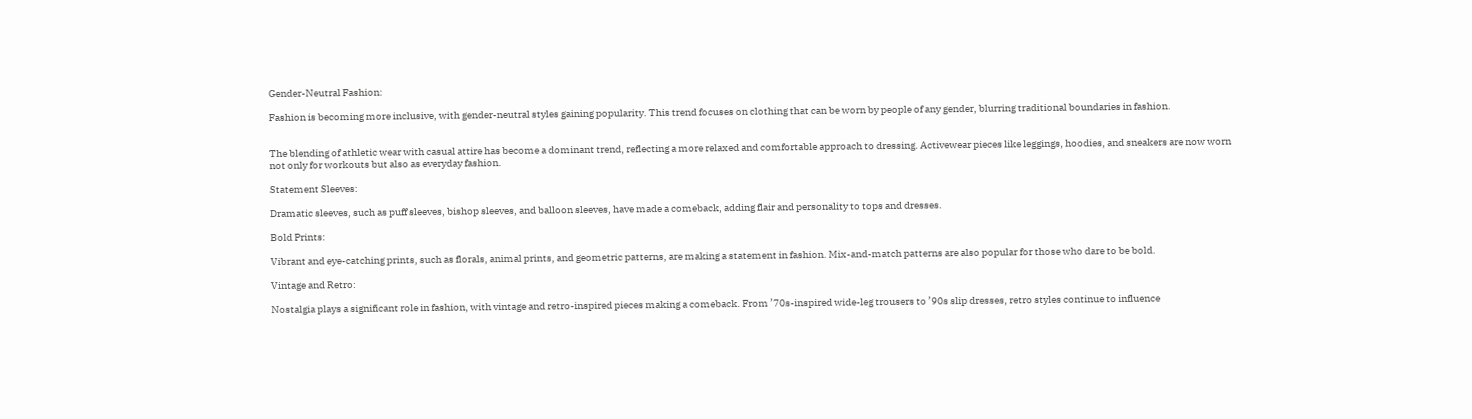Gender-Neutral Fashion:

Fashion is becoming more inclusive, with gender-neutral styles gaining popularity. This trend focuses on clothing that can be worn by people of any gender, blurring traditional boundaries in fashion.


The blending of athletic wear with casual attire has become a dominant trend, reflecting a more relaxed and comfortable approach to dressing. Activewear pieces like leggings, hoodies, and sneakers are now worn not only for workouts but also as everyday fashion.

Statement Sleeves:

Dramatic sleeves, such as puff sleeves, bishop sleeves, and balloon sleeves, have made a comeback, adding flair and personality to tops and dresses.

Bold Prints:

Vibrant and eye-catching prints, such as florals, animal prints, and geometric patterns, are making a statement in fashion. Mix-and-match patterns are also popular for those who dare to be bold.

Vintage and Retro:

Nostalgia plays a significant role in fashion, with vintage and retro-inspired pieces making a comeback. From ’70s-inspired wide-leg trousers to ’90s slip dresses, retro styles continue to influence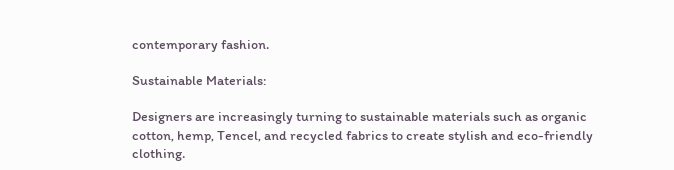contemporary fashion.

Sustainable Materials:

Designers are increasingly turning to sustainable materials such as organic cotton, hemp, Tencel, and recycled fabrics to create stylish and eco-friendly clothing.